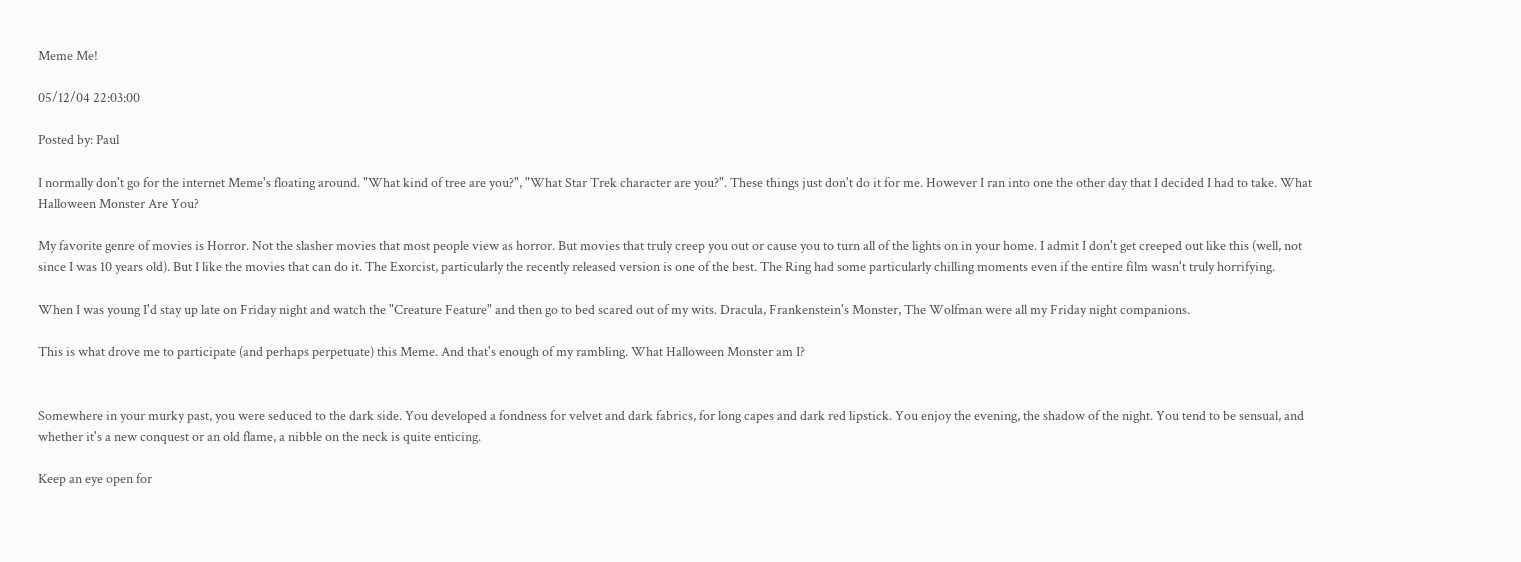Meme Me!

05/12/04 22:03:00

Posted by: Paul

I normally don't go for the internet Meme's floating around. "What kind of tree are you?", "What Star Trek character are you?". These things just don't do it for me. However I ran into one the other day that I decided I had to take. What Halloween Monster Are You?

My favorite genre of movies is Horror. Not the slasher movies that most people view as horror. But movies that truly creep you out or cause you to turn all of the lights on in your home. I admit I don't get creeped out like this (well, not since I was 10 years old). But I like the movies that can do it. The Exorcist, particularly the recently released version is one of the best. The Ring had some particularly chilling moments even if the entire film wasn't truly horrifying.

When I was young I'd stay up late on Friday night and watch the "Creature Feature" and then go to bed scared out of my wits. Dracula, Frankenstein's Monster, The Wolfman were all my Friday night companions.

This is what drove me to participate (and perhaps perpetuate) this Meme. And that's enough of my rambling. What Halloween Monster am I?


Somewhere in your murky past, you were seduced to the dark side. You developed a fondness for velvet and dark fabrics, for long capes and dark red lipstick. You enjoy the evening, the shadow of the night. You tend to be sensual, and whether it's a new conquest or an old flame, a nibble on the neck is quite enticing.

Keep an eye open for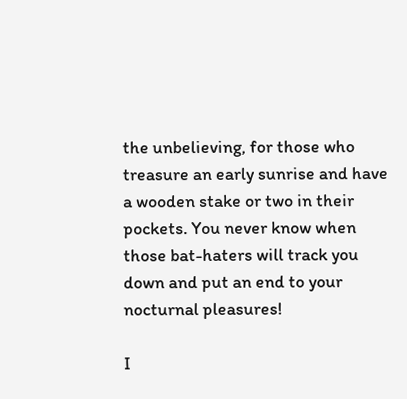the unbelieving, for those who treasure an early sunrise and have a wooden stake or two in their pockets. You never know when those bat-haters will track you down and put an end to your nocturnal pleasures!

I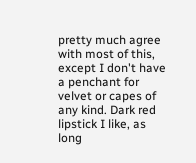pretty much agree with most of this, except I don't have a penchant for velvet or capes of any kind. Dark red lipstick I like, as long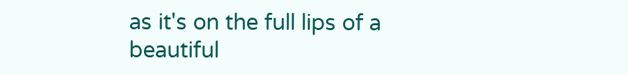as it's on the full lips of a beautiful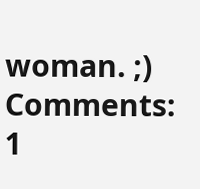woman. ;)
Comments: 1